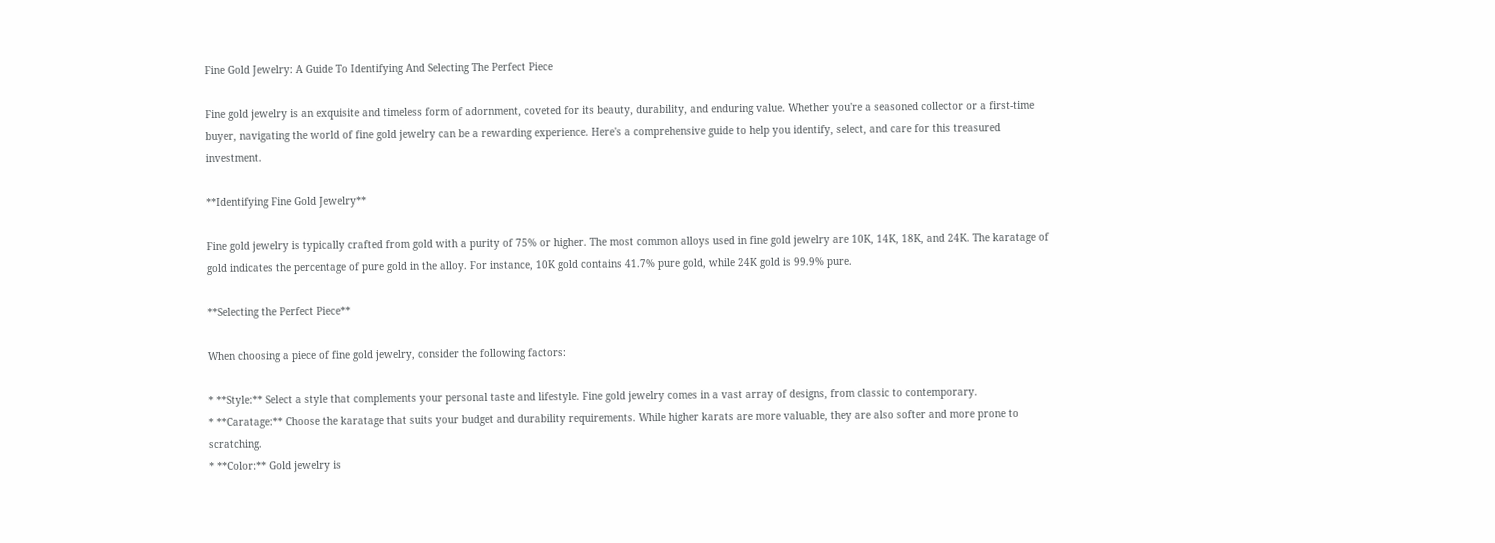Fine Gold Jewelry: A Guide To Identifying And Selecting The Perfect Piece

Fine gold jewelry is an exquisite and timeless form of adornment, coveted for its beauty, durability, and enduring value. Whether you're a seasoned collector or a first-time buyer, navigating the world of fine gold jewelry can be a rewarding experience. Here's a comprehensive guide to help you identify, select, and care for this treasured investment.

**Identifying Fine Gold Jewelry**

Fine gold jewelry is typically crafted from gold with a purity of 75% or higher. The most common alloys used in fine gold jewelry are 10K, 14K, 18K, and 24K. The karatage of gold indicates the percentage of pure gold in the alloy. For instance, 10K gold contains 41.7% pure gold, while 24K gold is 99.9% pure.

**Selecting the Perfect Piece**

When choosing a piece of fine gold jewelry, consider the following factors:

* **Style:** Select a style that complements your personal taste and lifestyle. Fine gold jewelry comes in a vast array of designs, from classic to contemporary.
* **Caratage:** Choose the karatage that suits your budget and durability requirements. While higher karats are more valuable, they are also softer and more prone to scratching.
* **Color:** Gold jewelry is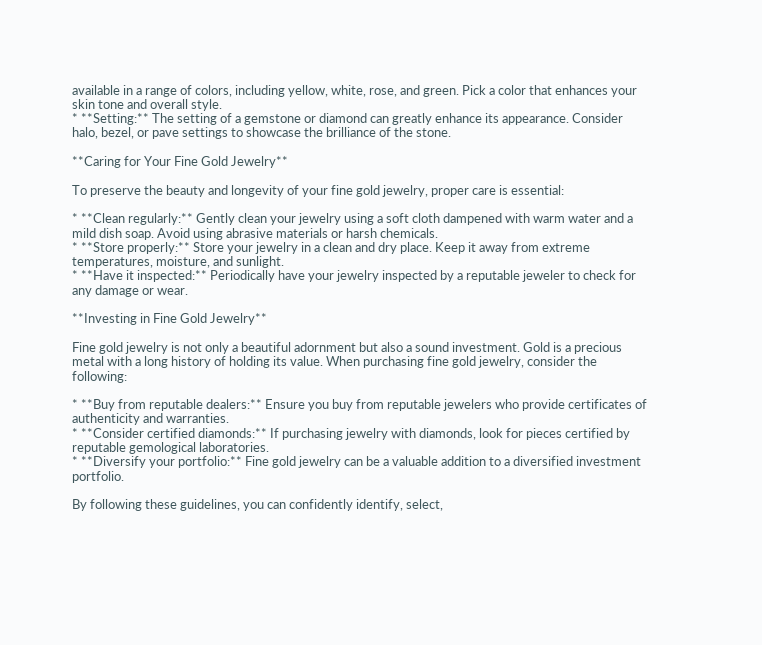available in a range of colors, including yellow, white, rose, and green. Pick a color that enhances your skin tone and overall style.
* **Setting:** The setting of a gemstone or diamond can greatly enhance its appearance. Consider halo, bezel, or pave settings to showcase the brilliance of the stone.

**Caring for Your Fine Gold Jewelry**

To preserve the beauty and longevity of your fine gold jewelry, proper care is essential:

* **Clean regularly:** Gently clean your jewelry using a soft cloth dampened with warm water and a mild dish soap. Avoid using abrasive materials or harsh chemicals.
* **Store properly:** Store your jewelry in a clean and dry place. Keep it away from extreme temperatures, moisture, and sunlight.
* **Have it inspected:** Periodically have your jewelry inspected by a reputable jeweler to check for any damage or wear.

**Investing in Fine Gold Jewelry**

Fine gold jewelry is not only a beautiful adornment but also a sound investment. Gold is a precious metal with a long history of holding its value. When purchasing fine gold jewelry, consider the following:

* **Buy from reputable dealers:** Ensure you buy from reputable jewelers who provide certificates of authenticity and warranties.
* **Consider certified diamonds:** If purchasing jewelry with diamonds, look for pieces certified by reputable gemological laboratories.
* **Diversify your portfolio:** Fine gold jewelry can be a valuable addition to a diversified investment portfolio.

By following these guidelines, you can confidently identify, select,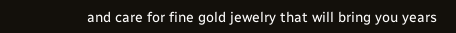and care for fine gold jewelry that will bring you years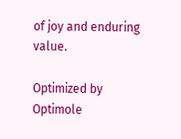of joy and enduring value.

Optimized by Optimole